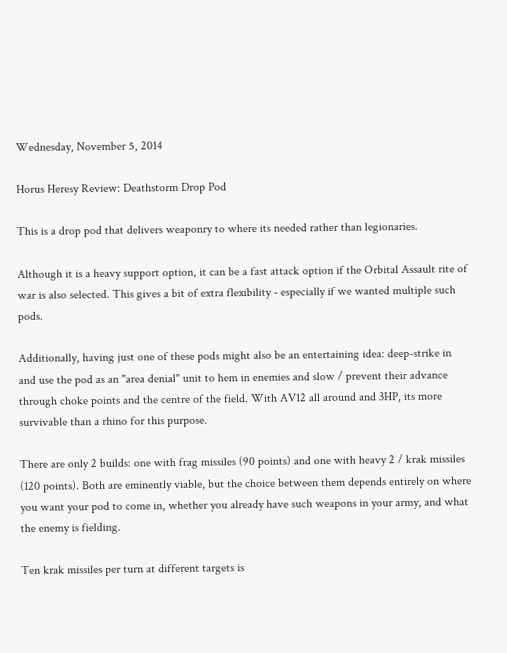Wednesday, November 5, 2014

Horus Heresy Review: Deathstorm Drop Pod

This is a drop pod that delivers weaponry to where its needed rather than legionaries.

Although it is a heavy support option, it can be a fast attack option if the Orbital Assault rite of war is also selected. This gives a bit of extra flexibility - especially if we wanted multiple such pods.

Additionally, having just one of these pods might also be an entertaining idea: deep-strike in and use the pod as an "area denial" unit to hem in enemies and slow / prevent their advance through choke points and the centre of the field. With AV12 all around and 3HP, its more survivable than a rhino for this purpose.

There are only 2 builds: one with frag missiles (90 points) and one with heavy 2 / krak missiles (120 points). Both are eminently viable, but the choice between them depends entirely on where you want your pod to come in, whether you already have such weapons in your army, and what the enemy is fielding.

Ten krak missiles per turn at different targets is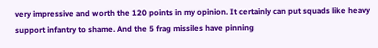very impressive and worth the 120 points in my opinion. It certainly can put squads like heavy support infantry to shame. And the 5 frag missiles have pinning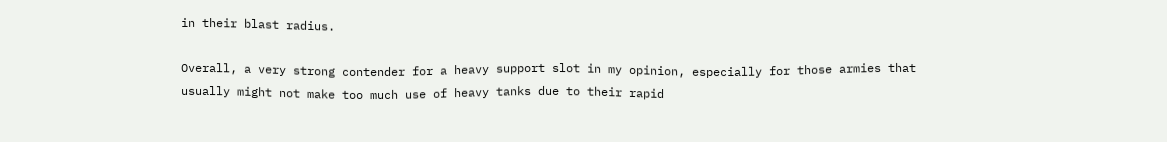in their blast radius.

Overall, a very strong contender for a heavy support slot in my opinion, especially for those armies that usually might not make too much use of heavy tanks due to their rapid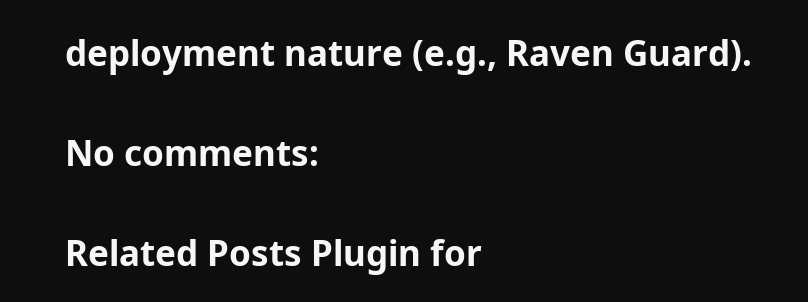deployment nature (e.g., Raven Guard).

No comments:

Related Posts Plugin for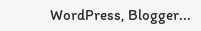WordPress, Blogger...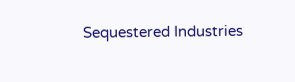Sequestered Industries